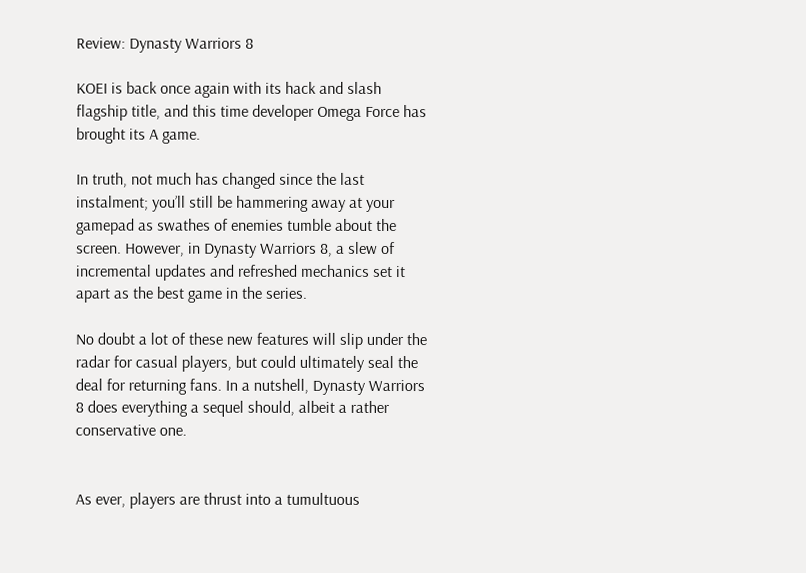Review: Dynasty Warriors 8

KOEI is back once again with its hack and slash flagship title, and this time developer Omega Force has brought its A game.

In truth, not much has changed since the last instalment; you’ll still be hammering away at your gamepad as swathes of enemies tumble about the screen. However, in Dynasty Warriors 8, a slew of incremental updates and refreshed mechanics set it apart as the best game in the series.

No doubt a lot of these new features will slip under the radar for casual players, but could ultimately seal the deal for returning fans. In a nutshell, Dynasty Warriors 8 does everything a sequel should, albeit a rather conservative one.


As ever, players are thrust into a tumultuous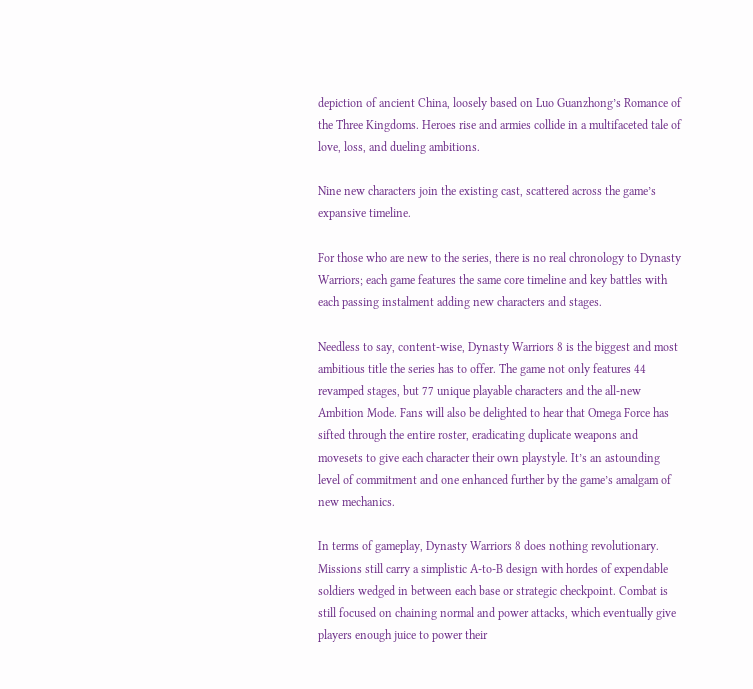depiction of ancient China, loosely based on Luo Guanzhong’s Romance of the Three Kingdoms. Heroes rise and armies collide in a multifaceted tale of love, loss, and dueling ambitions.

Nine new characters join the existing cast, scattered across the game’s expansive timeline.

For those who are new to the series, there is no real chronology to Dynasty Warriors; each game features the same core timeline and key battles with each passing instalment adding new characters and stages.

Needless to say, content-wise, Dynasty Warriors 8 is the biggest and most ambitious title the series has to offer. The game not only features 44 revamped stages, but 77 unique playable characters and the all-new Ambition Mode. Fans will also be delighted to hear that Omega Force has sifted through the entire roster, eradicating duplicate weapons and movesets to give each character their own playstyle. It’s an astounding level of commitment and one enhanced further by the game’s amalgam of new mechanics.

In terms of gameplay, Dynasty Warriors 8 does nothing revolutionary. Missions still carry a simplistic A-to-B design with hordes of expendable soldiers wedged in between each base or strategic checkpoint. Combat is still focused on chaining normal and power attacks, which eventually give players enough juice to power their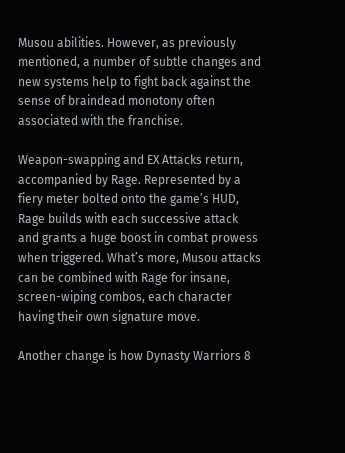Musou abilities. However, as previously mentioned, a number of subtle changes and new systems help to fight back against the sense of braindead monotony often associated with the franchise.

Weapon-swapping and EX Attacks return, accompanied by Rage. Represented by a fiery meter bolted onto the game’s HUD, Rage builds with each successive attack and grants a huge boost in combat prowess when triggered. What’s more, Musou attacks can be combined with Rage for insane, screen-wiping combos, each character having their own signature move.

Another change is how Dynasty Warriors 8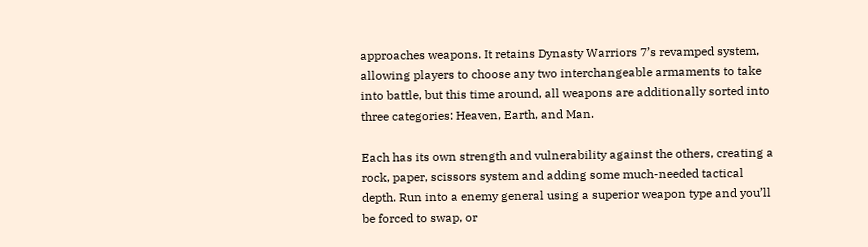approaches weapons. It retains Dynasty Warriors 7’s revamped system, allowing players to choose any two interchangeable armaments to take into battle, but this time around, all weapons are additionally sorted into three categories: Heaven, Earth, and Man.

Each has its own strength and vulnerability against the others, creating a rock, paper, scissors system and adding some much-needed tactical depth. Run into a enemy general using a superior weapon type and you’ll be forced to swap, or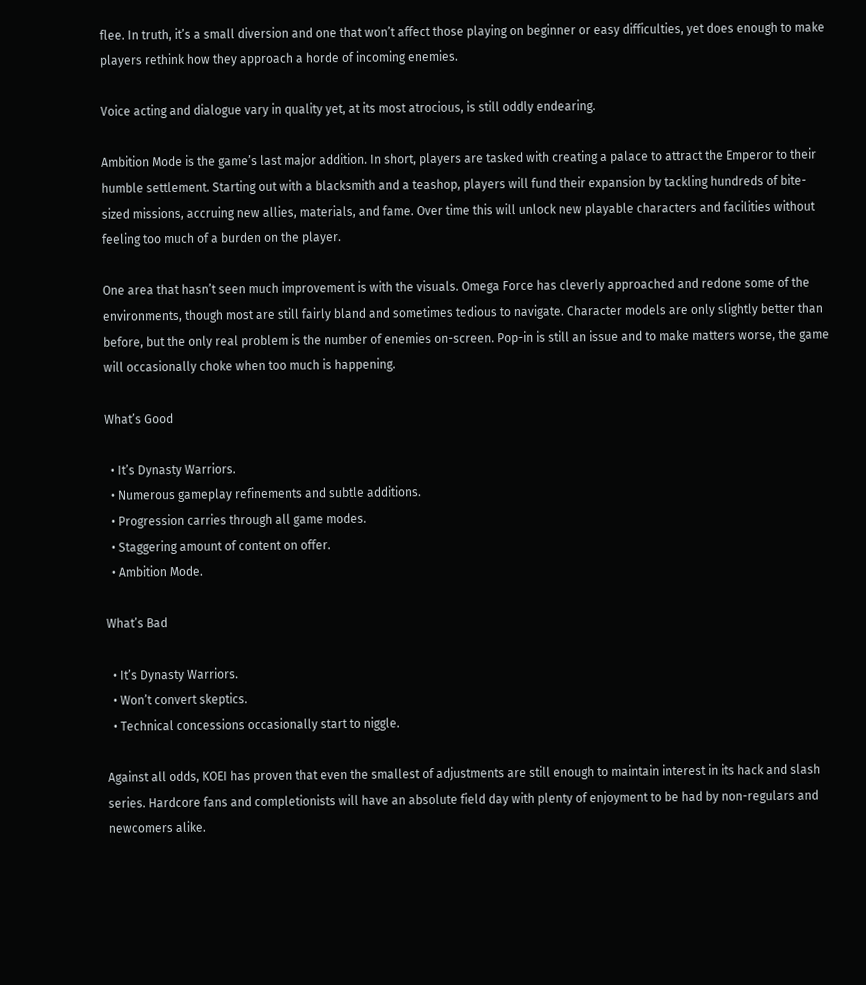flee. In truth, it’s a small diversion and one that won’t affect those playing on beginner or easy difficulties, yet does enough to make players rethink how they approach a horde of incoming enemies.

Voice acting and dialogue vary in quality yet, at its most atrocious, is still oddly endearing.

Ambition Mode is the game’s last major addition. In short, players are tasked with creating a palace to attract the Emperor to their humble settlement. Starting out with a blacksmith and a teashop, players will fund their expansion by tackling hundreds of bite-sized missions, accruing new allies, materials, and fame. Over time this will unlock new playable characters and facilities without feeling too much of a burden on the player.

One area that hasn’t seen much improvement is with the visuals. Omega Force has cleverly approached and redone some of the environments, though most are still fairly bland and sometimes tedious to navigate. Character models are only slightly better than before, but the only real problem is the number of enemies on-screen. Pop-in is still an issue and to make matters worse, the game will occasionally choke when too much is happening.

What’s Good

  • It’s Dynasty Warriors.
  • Numerous gameplay refinements and subtle additions.
  • Progression carries through all game modes.
  • Staggering amount of content on offer.
  • Ambition Mode.

What’s Bad

  • It’s Dynasty Warriors.
  • Won’t convert skeptics.
  • Technical concessions occasionally start to niggle.

Against all odds, KOEI has proven that even the smallest of adjustments are still enough to maintain interest in its hack and slash series. Hardcore fans and completionists will have an absolute field day with plenty of enjoyment to be had by non-regulars and newcomers alike.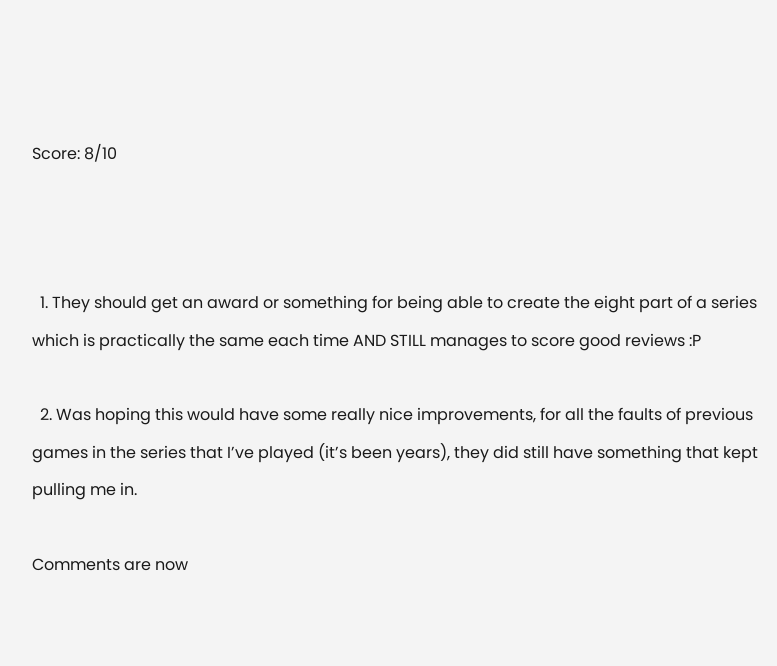Score: 8/10



  1. They should get an award or something for being able to create the eight part of a series which is practically the same each time AND STILL manages to score good reviews :P

  2. Was hoping this would have some really nice improvements, for all the faults of previous games in the series that I’ve played (it’s been years), they did still have something that kept pulling me in.

Comments are now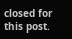closed for this post.